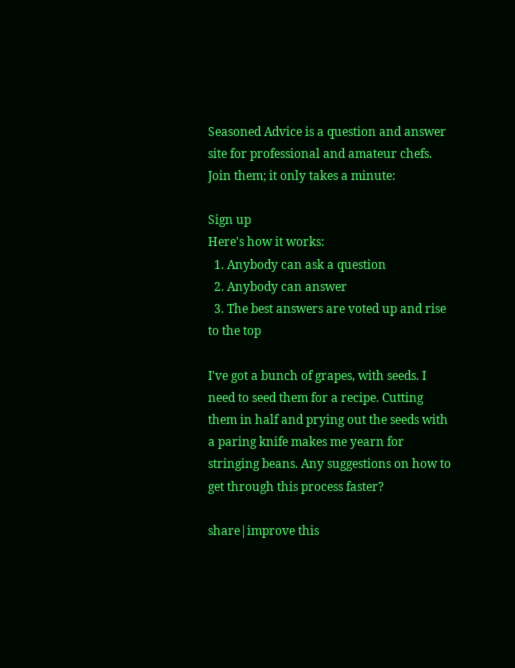Seasoned Advice is a question and answer site for professional and amateur chefs. Join them; it only takes a minute:

Sign up
Here's how it works:
  1. Anybody can ask a question
  2. Anybody can answer
  3. The best answers are voted up and rise to the top

I've got a bunch of grapes, with seeds. I need to seed them for a recipe. Cutting them in half and prying out the seeds with a paring knife makes me yearn for stringing beans. Any suggestions on how to get through this process faster?

share|improve this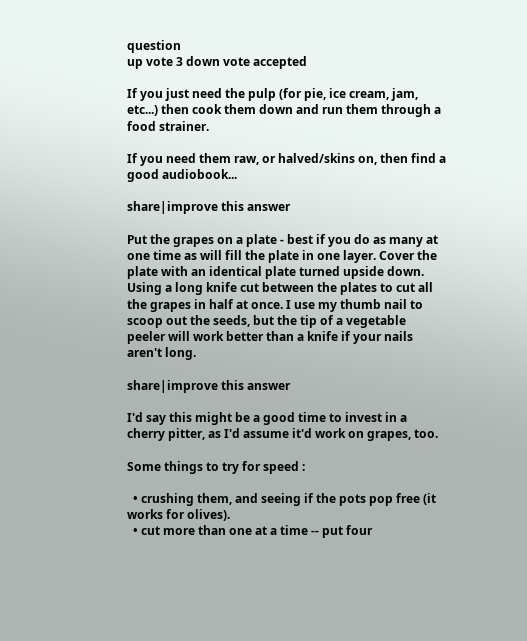question
up vote 3 down vote accepted

If you just need the pulp (for pie, ice cream, jam, etc...) then cook them down and run them through a food strainer.

If you need them raw, or halved/skins on, then find a good audiobook...

share|improve this answer

Put the grapes on a plate - best if you do as many at one time as will fill the plate in one layer. Cover the plate with an identical plate turned upside down. Using a long knife cut between the plates to cut all the grapes in half at once. I use my thumb nail to scoop out the seeds, but the tip of a vegetable peeler will work better than a knife if your nails aren't long.

share|improve this answer

I'd say this might be a good time to invest in a cherry pitter, as I'd assume it'd work on grapes, too.

Some things to try for speed :

  • crushing them, and seeing if the pots pop free (it works for olives).
  • cut more than one at a time -- put four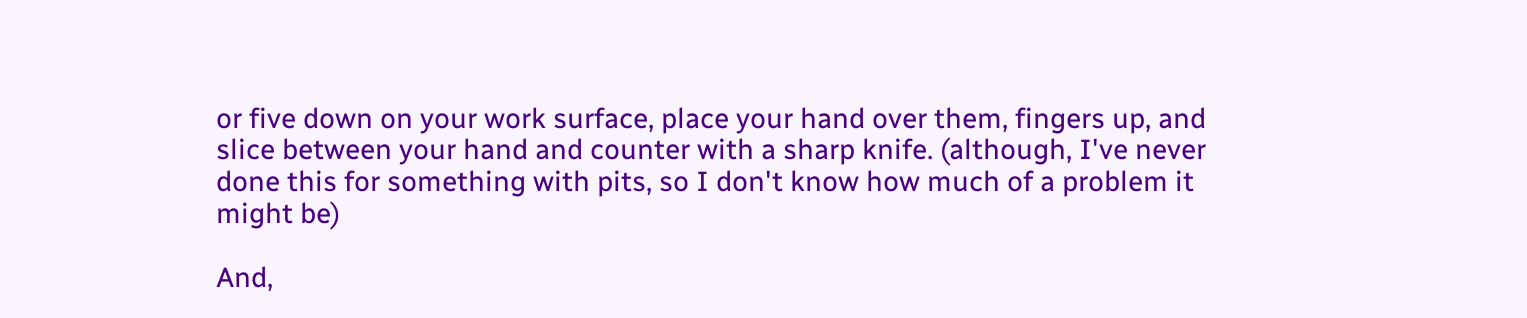or five down on your work surface, place your hand over them, fingers up, and slice between your hand and counter with a sharp knife. (although, I've never done this for something with pits, so I don't know how much of a problem it might be)

And,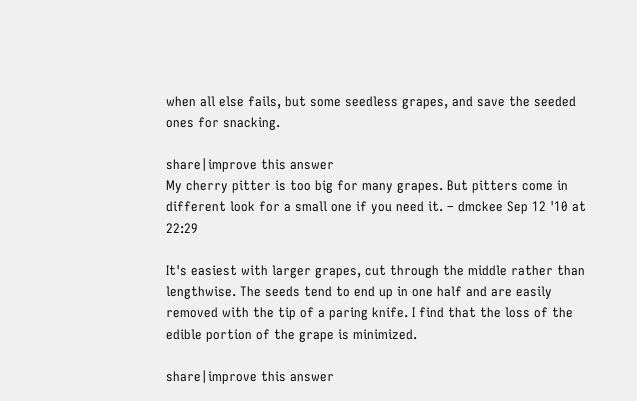when all else fails, but some seedless grapes, and save the seeded ones for snacking.

share|improve this answer
My cherry pitter is too big for many grapes. But pitters come in different look for a small one if you need it. – dmckee Sep 12 '10 at 22:29

It's easiest with larger grapes, cut through the middle rather than lengthwise. The seeds tend to end up in one half and are easily removed with the tip of a paring knife. I find that the loss of the edible portion of the grape is minimized.

share|improve this answer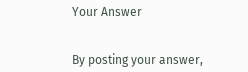Your Answer


By posting your answer,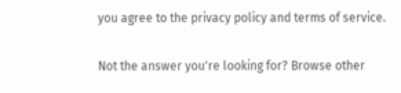you agree to the privacy policy and terms of service.

Not the answer you're looking for? Browse other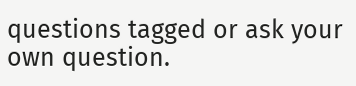questions tagged or ask your own question.